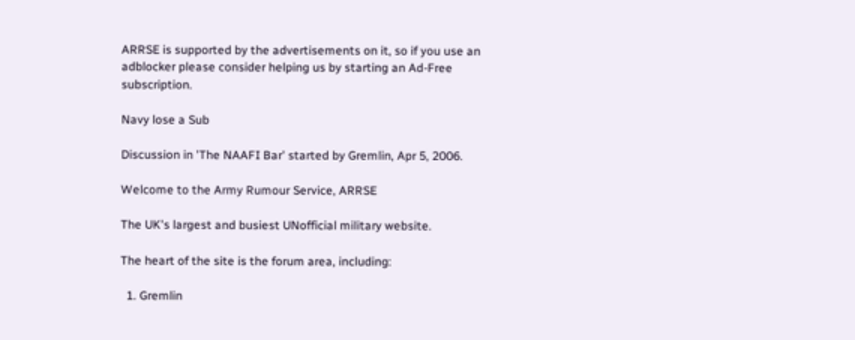ARRSE is supported by the advertisements on it, so if you use an adblocker please consider helping us by starting an Ad-Free subscription.

Navy lose a Sub

Discussion in 'The NAAFI Bar' started by Gremlin, Apr 5, 2006.

Welcome to the Army Rumour Service, ARRSE

The UK's largest and busiest UNofficial military website.

The heart of the site is the forum area, including:

  1. Gremlin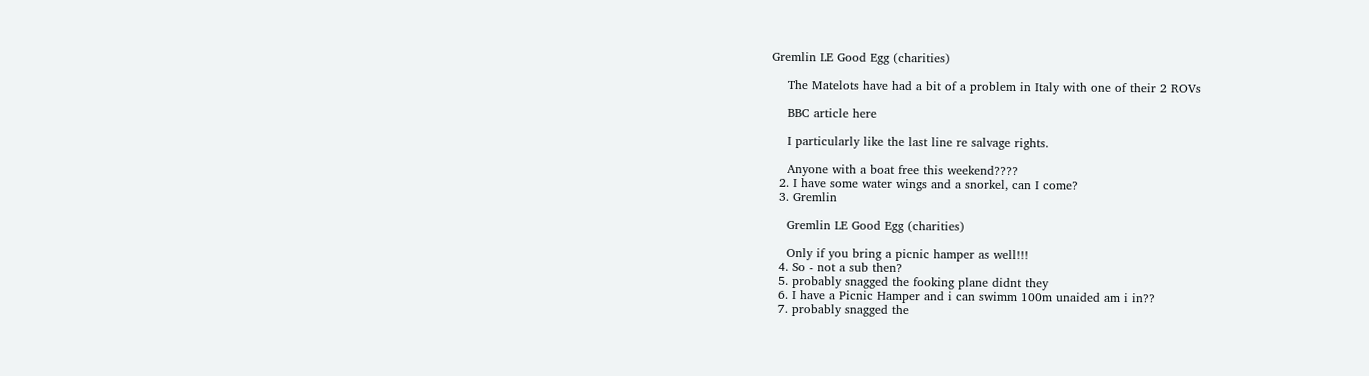Gremlin LE Good Egg (charities)

    The Matelots have had a bit of a problem in Italy with one of their 2 ROVs

    BBC article here

    I particularly like the last line re salvage rights.

    Anyone with a boat free this weekend????
  2. I have some water wings and a snorkel, can I come?
  3. Gremlin

    Gremlin LE Good Egg (charities)

    Only if you bring a picnic hamper as well!!!
  4. So - not a sub then?
  5. probably snagged the fooking plane didnt they
  6. I have a Picnic Hamper and i can swimm 100m unaided am i in??
  7. probably snagged the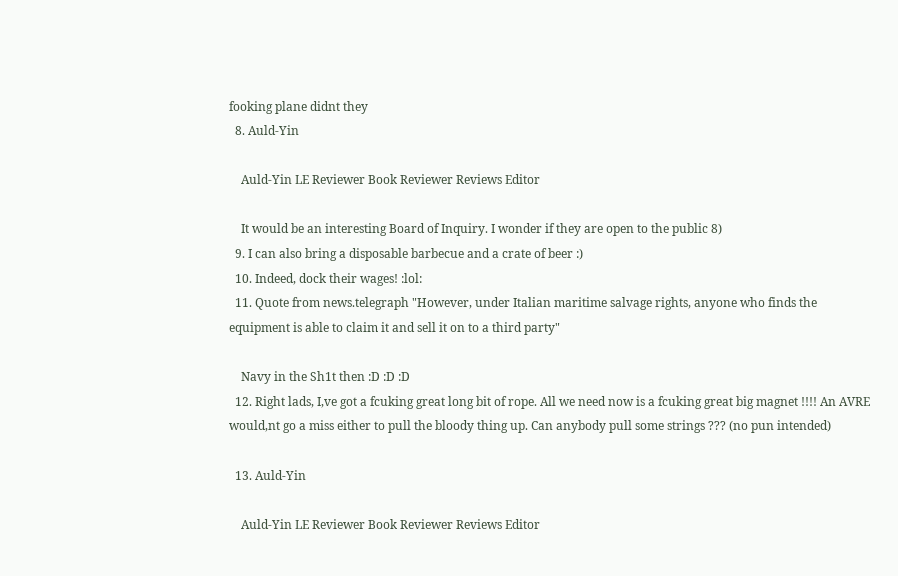fooking plane didnt they
  8. Auld-Yin

    Auld-Yin LE Reviewer Book Reviewer Reviews Editor

    It would be an interesting Board of Inquiry. I wonder if they are open to the public 8)
  9. I can also bring a disposable barbecue and a crate of beer :)
  10. Indeed, dock their wages! :lol:
  11. Quote from news.telegraph "However, under Italian maritime salvage rights, anyone who finds the equipment is able to claim it and sell it on to a third party"

    Navy in the Sh1t then :D :D :D
  12. Right lads, I,ve got a fcuking great long bit of rope. All we need now is a fcuking great big magnet !!!! An AVRE would,nt go a miss either to pull the bloody thing up. Can anybody pull some strings ??? (no pun intended)

  13. Auld-Yin

    Auld-Yin LE Reviewer Book Reviewer Reviews Editor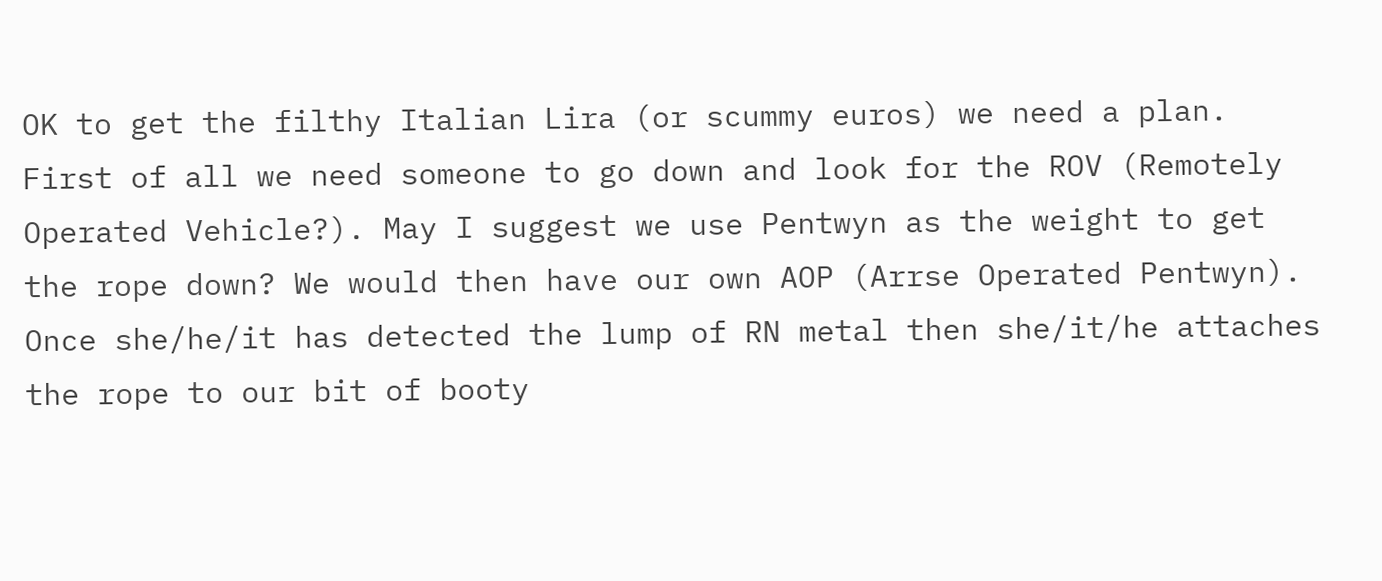OK to get the filthy Italian Lira (or scummy euros) we need a plan. First of all we need someone to go down and look for the ROV (Remotely Operated Vehicle?). May I suggest we use Pentwyn as the weight to get the rope down? We would then have our own AOP (Arrse Operated Pentwyn). Once she/he/it has detected the lump of RN metal then she/it/he attaches the rope to our bit of booty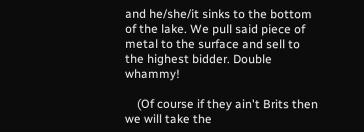and he/she/it sinks to the bottom of the lake. We pull said piece of metal to the surface and sell to the highest bidder. Double whammy!

    (Of course if they ain't Brits then we will take the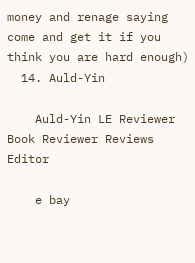money and renage saying come and get it if you think you are hard enough)
  14. Auld-Yin

    Auld-Yin LE Reviewer Book Reviewer Reviews Editor

    e bay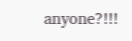anyone?!!!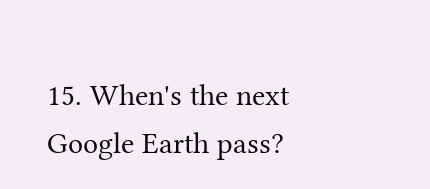15. When's the next Google Earth pass?